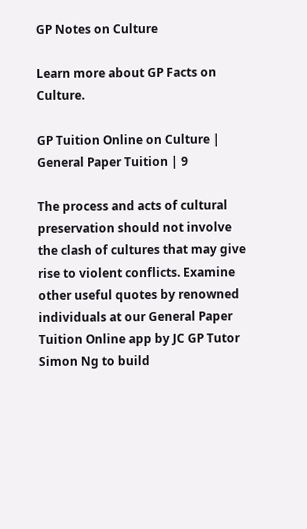GP Notes on Culture

Learn more about GP Facts on Culture.

GP Tuition Online on Culture | General Paper Tuition | 9

The process and acts of cultural preservation should not involve the clash of cultures that may give rise to violent conflicts. Examine other useful quotes by renowned individuals at our General Paper Tuition Online app by JC GP Tutor Simon Ng to build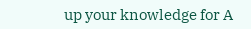up your knowledge for A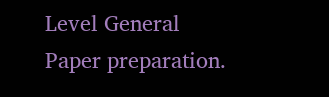Level General Paper preparation.